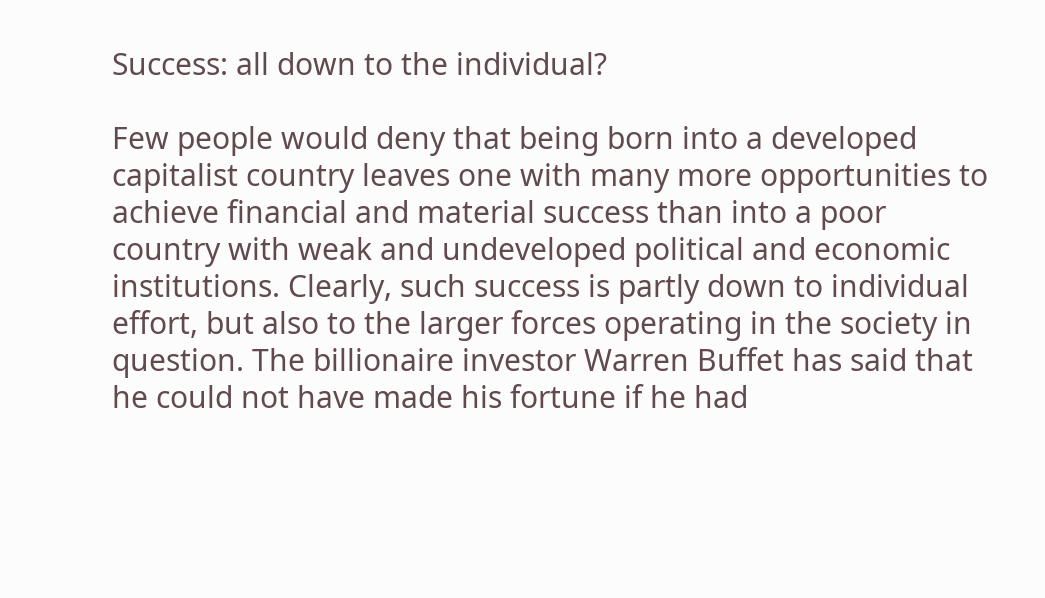Success: all down to the individual?

Few people would deny that being born into a developed capitalist country leaves one with many more opportunities to achieve financial and material success than into a poor country with weak and undeveloped political and economic institutions. Clearly, such success is partly down to individual effort, but also to the larger forces operating in the society in question. The billionaire investor Warren Buffet has said that he could not have made his fortune if he had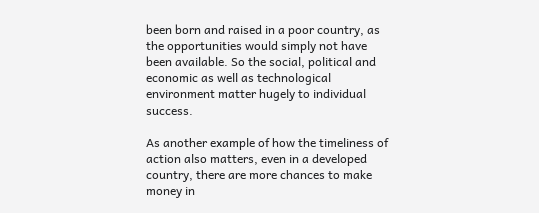been born and raised in a poor country, as the opportunities would simply not have been available. So the social, political and economic as well as technological environment matter hugely to individual success.

As another example of how the timeliness of action also matters, even in a developed country, there are more chances to make money in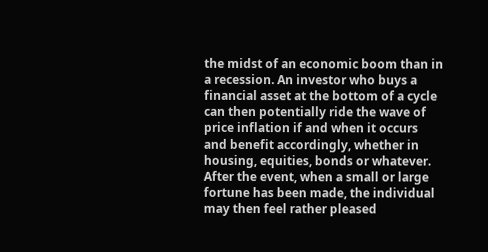the midst of an economic boom than in a recession. An investor who buys a financial asset at the bottom of a cycle can then potentially ride the wave of price inflation if and when it occurs and benefit accordingly, whether in housing, equities, bonds or whatever. After the event, when a small or large fortune has been made, the individual may then feel rather pleased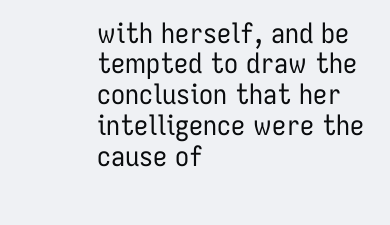with herself, and be tempted to draw the conclusion that her intelligence were the cause of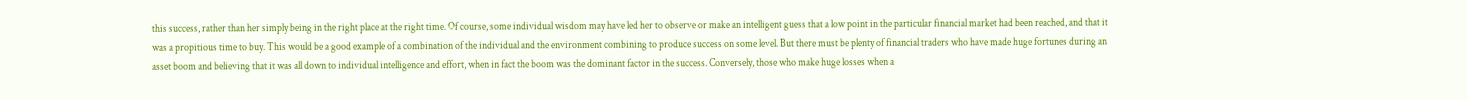this success, rather than her simply being in the right place at the right time. Of course, some individual wisdom may have led her to observe or make an intelligent guess that a low point in the particular financial market had been reached, and that it was a propitious time to buy. This would be a good example of a combination of the individual and the environment combining to produce success on some level. But there must be plenty of financial traders who have made huge fortunes during an asset boom and believing that it was all down to individual intelligence and effort, when in fact the boom was the dominant factor in the success. Conversely, those who make huge losses when a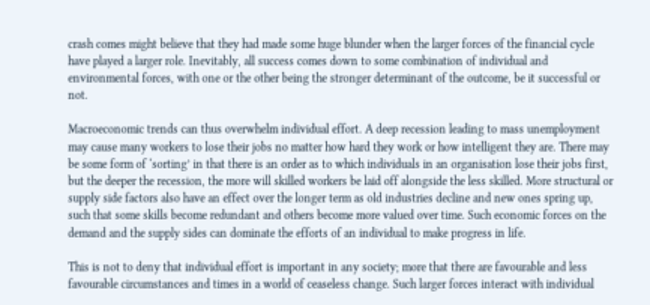crash comes might believe that they had made some huge blunder when the larger forces of the financial cycle have played a larger role. Inevitably, all success comes down to some combination of individual and environmental forces, with one or the other being the stronger determinant of the outcome, be it successful or not.

Macroeconomic trends can thus overwhelm individual effort. A deep recession leading to mass unemployment may cause many workers to lose their jobs no matter how hard they work or how intelligent they are. There may be some form of ‘sorting’ in that there is an order as to which individuals in an organisation lose their jobs first, but the deeper the recession, the more will skilled workers be laid off alongside the less skilled. More structural or supply side factors also have an effect over the longer term as old industries decline and new ones spring up, such that some skills become redundant and others become more valued over time. Such economic forces on the demand and the supply sides can dominate the efforts of an individual to make progress in life.

This is not to deny that individual effort is important in any society; more that there are favourable and less favourable circumstances and times in a world of ceaseless change. Such larger forces interact with individual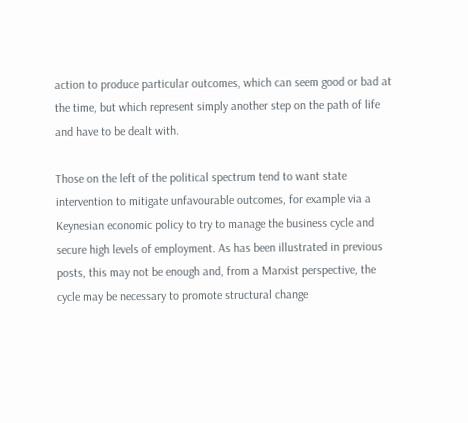action to produce particular outcomes, which can seem good or bad at the time, but which represent simply another step on the path of life and have to be dealt with.

Those on the left of the political spectrum tend to want state intervention to mitigate unfavourable outcomes, for example via a Keynesian economic policy to try to manage the business cycle and secure high levels of employment. As has been illustrated in previous posts, this may not be enough and, from a Marxist perspective, the cycle may be necessary to promote structural change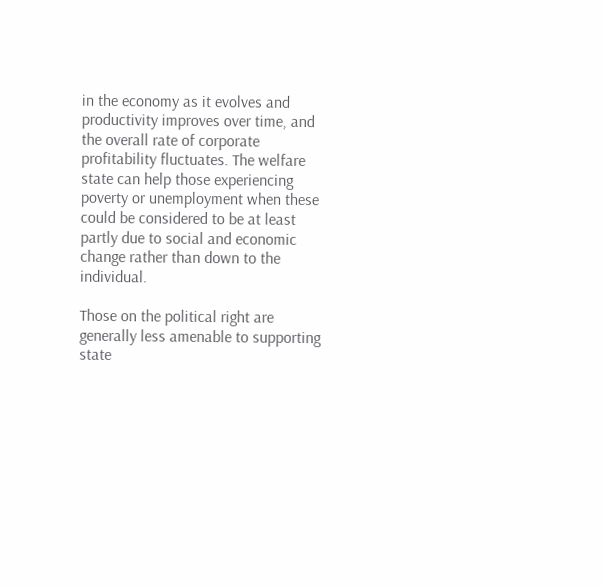in the economy as it evolves and productivity improves over time, and the overall rate of corporate profitability fluctuates. The welfare state can help those experiencing poverty or unemployment when these could be considered to be at least partly due to social and economic change rather than down to the individual.

Those on the political right are generally less amenable to supporting state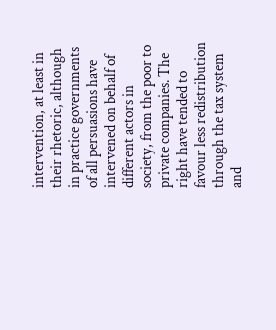intervention, at least in their rhetoric, although in practice governments of all persuasions have intervened on behalf of different actors in society, from the poor to private companies. The right have tended to favour less redistribution through the tax system and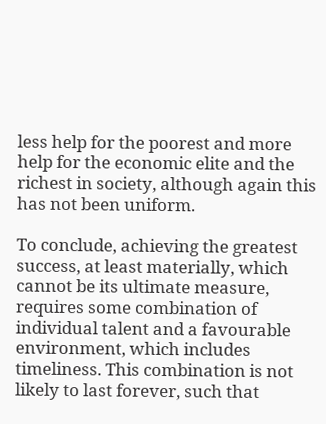less help for the poorest and more help for the economic elite and the richest in society, although again this has not been uniform.

To conclude, achieving the greatest success, at least materially, which cannot be its ultimate measure, requires some combination of individual talent and a favourable environment, which includes timeliness. This combination is not likely to last forever, such that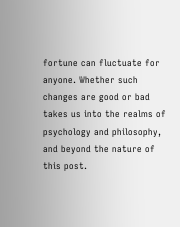fortune can fluctuate for anyone. Whether such changes are good or bad takes us into the realms of psychology and philosophy, and beyond the nature of this post.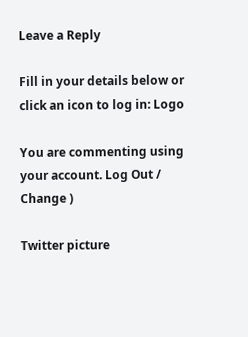Leave a Reply

Fill in your details below or click an icon to log in: Logo

You are commenting using your account. Log Out / Change )

Twitter picture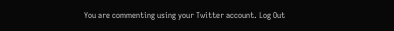You are commenting using your Twitter account. Log Out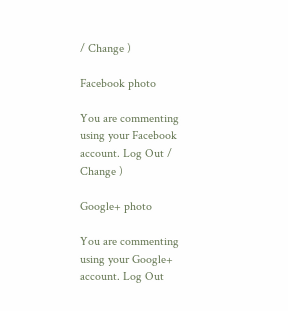/ Change )

Facebook photo

You are commenting using your Facebook account. Log Out / Change )

Google+ photo

You are commenting using your Google+ account. Log Out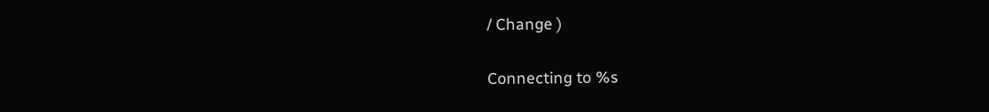/ Change )

Connecting to %s